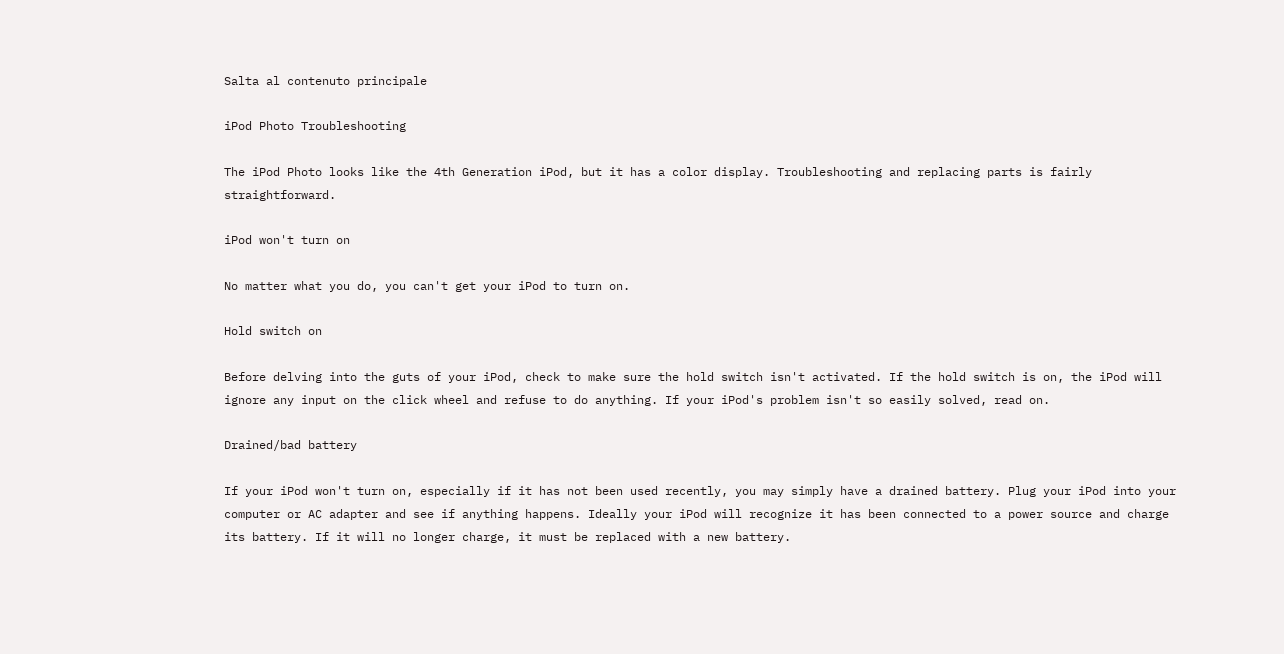Salta al contenuto principale

iPod Photo Troubleshooting

The iPod Photo looks like the 4th Generation iPod, but it has a color display. Troubleshooting and replacing parts is fairly straightforward.

iPod won't turn on

No matter what you do, you can't get your iPod to turn on.

Hold switch on

Before delving into the guts of your iPod, check to make sure the hold switch isn't activated. If the hold switch is on, the iPod will ignore any input on the click wheel and refuse to do anything. If your iPod's problem isn't so easily solved, read on.

Drained/bad battery

If your iPod won't turn on, especially if it has not been used recently, you may simply have a drained battery. Plug your iPod into your computer or AC adapter and see if anything happens. Ideally your iPod will recognize it has been connected to a power source and charge its battery. If it will no longer charge, it must be replaced with a new battery.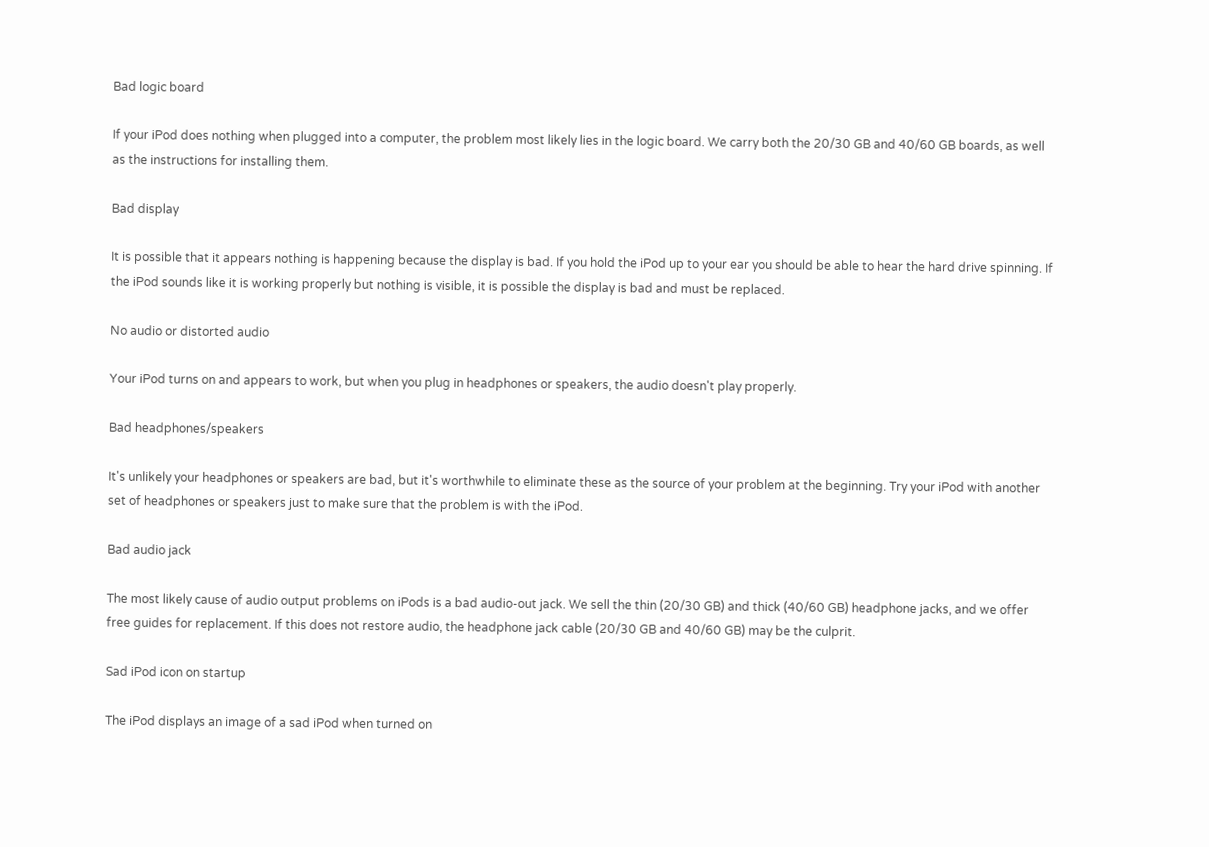Bad logic board

If your iPod does nothing when plugged into a computer, the problem most likely lies in the logic board. We carry both the 20/30 GB and 40/60 GB boards, as well as the instructions for installing them.

Bad display

It is possible that it appears nothing is happening because the display is bad. If you hold the iPod up to your ear you should be able to hear the hard drive spinning. If the iPod sounds like it is working properly but nothing is visible, it is possible the display is bad and must be replaced.

No audio or distorted audio

Your iPod turns on and appears to work, but when you plug in headphones or speakers, the audio doesn't play properly.

Bad headphones/speakers

It's unlikely your headphones or speakers are bad, but it's worthwhile to eliminate these as the source of your problem at the beginning. Try your iPod with another set of headphones or speakers just to make sure that the problem is with the iPod.

Bad audio jack

The most likely cause of audio output problems on iPods is a bad audio-out jack. We sell the thin (20/30 GB) and thick (40/60 GB) headphone jacks, and we offer free guides for replacement. If this does not restore audio, the headphone jack cable (20/30 GB and 40/60 GB) may be the culprit.

Sad iPod icon on startup

The iPod displays an image of a sad iPod when turned on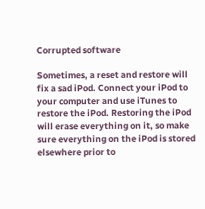Corrupted software

Sometimes, a reset and restore will fix a sad iPod. Connect your iPod to your computer and use iTunes to restore the iPod. Restoring the iPod will erase everything on it, so make sure everything on the iPod is stored elsewhere prior to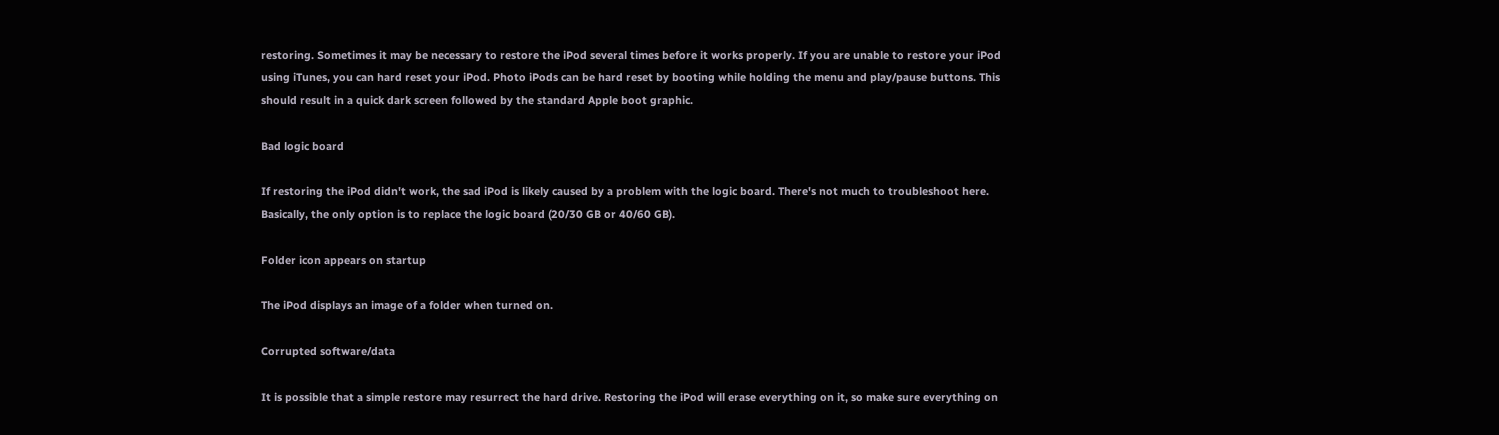restoring. Sometimes it may be necessary to restore the iPod several times before it works properly. If you are unable to restore your iPod using iTunes, you can hard reset your iPod. Photo iPods can be hard reset by booting while holding the menu and play/pause buttons. This should result in a quick dark screen followed by the standard Apple boot graphic.

Bad logic board

If restoring the iPod didn't work, the sad iPod is likely caused by a problem with the logic board. There's not much to troubleshoot here. Basically, the only option is to replace the logic board (20/30 GB or 40/60 GB).

Folder icon appears on startup

The iPod displays an image of a folder when turned on.

Corrupted software/data

It is possible that a simple restore may resurrect the hard drive. Restoring the iPod will erase everything on it, so make sure everything on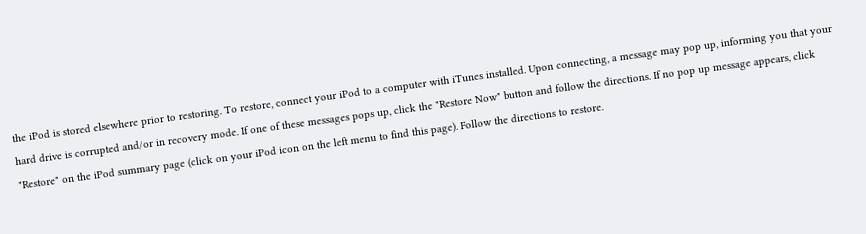the iPod is stored elsewhere prior to restoring. To restore, connect your iPod to a computer with iTunes installed. Upon connecting, a message may pop up, informing you that your hard drive is corrupted and/or in recovery mode. If one of these messages pops up, click the "Restore Now" button and follow the directions. If no pop up message appears, click "Restore" on the iPod summary page (click on your iPod icon on the left menu to find this page). Follow the directions to restore.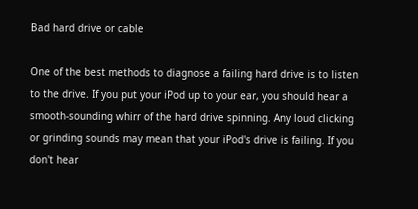Bad hard drive or cable

One of the best methods to diagnose a failing hard drive is to listen to the drive. If you put your iPod up to your ear, you should hear a smooth-sounding whirr of the hard drive spinning. Any loud clicking or grinding sounds may mean that your iPod's drive is failing. If you don't hear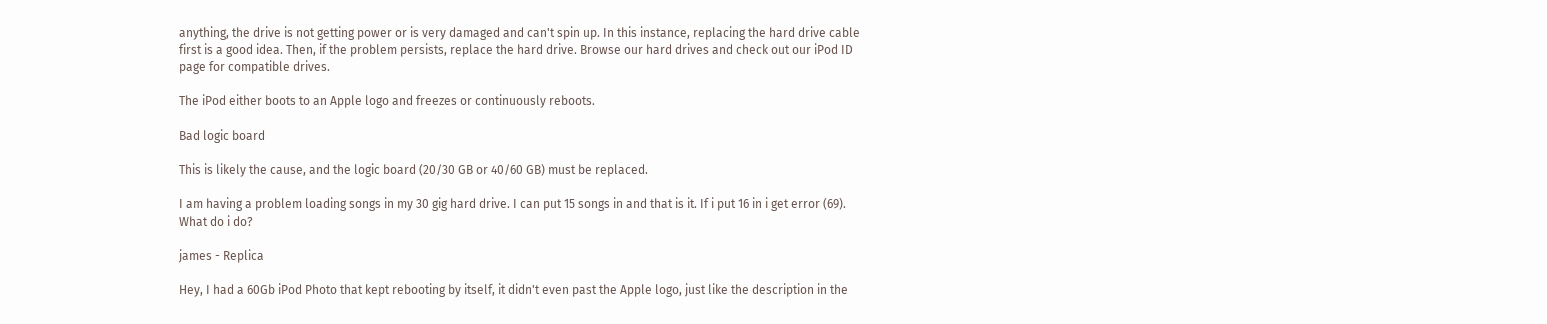anything, the drive is not getting power or is very damaged and can't spin up. In this instance, replacing the hard drive cable first is a good idea. Then, if the problem persists, replace the hard drive. Browse our hard drives and check out our iPod ID page for compatible drives.

The iPod either boots to an Apple logo and freezes or continuously reboots.

Bad logic board

This is likely the cause, and the logic board (20/30 GB or 40/60 GB) must be replaced.

I am having a problem loading songs in my 30 gig hard drive. I can put 15 songs in and that is it. If i put 16 in i get error (69). What do i do?

james - Replica

Hey, I had a 60Gb iPod Photo that kept rebooting by itself, it didn't even past the Apple logo, just like the description in the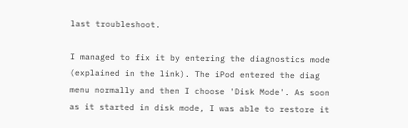last troubleshoot.

I managed to fix it by entering the diagnostics mode (explained in the link). The iPod entered the diag menu normally and then I choose 'Disk Mode'. As soon as it started in disk mode, I was able to restore it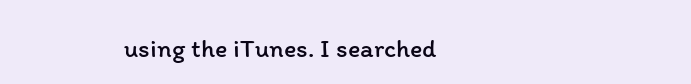using the iTunes. I searched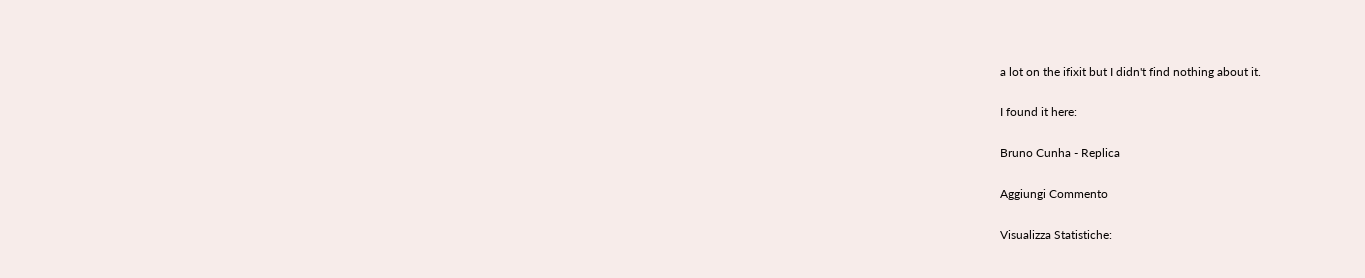a lot on the ifixit but I didn't find nothing about it.

I found it here:

Bruno Cunha - Replica

Aggiungi Commento

Visualizza Statistiche: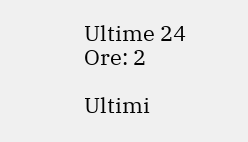Ultime 24 Ore: 2

Ultimi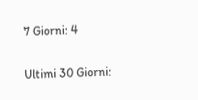7 Giorni: 4

Ultimi 30 Giorni: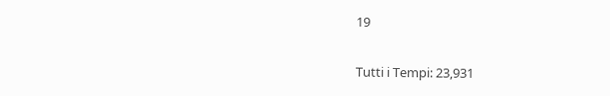19

Tutti i Tempi: 23,931